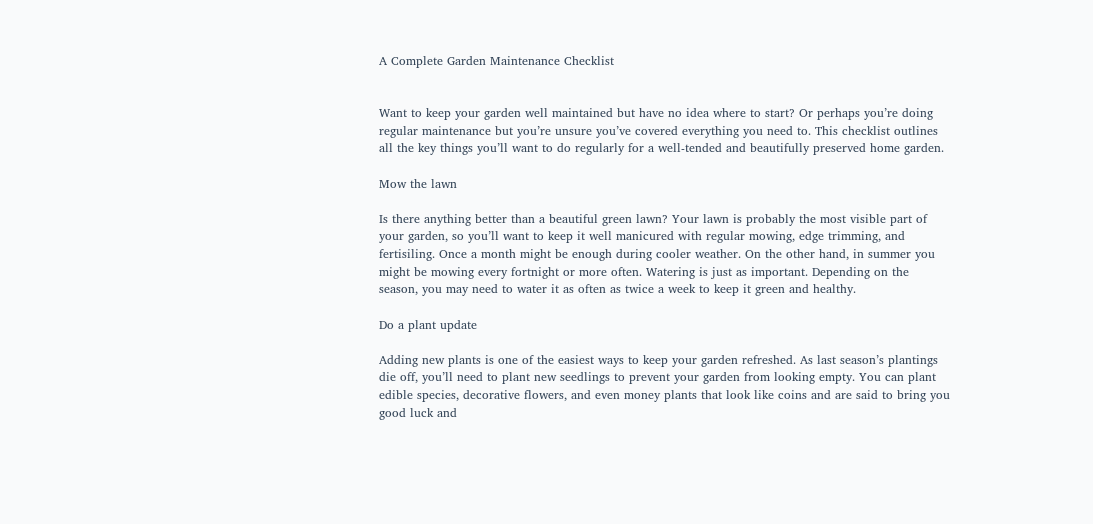A Complete Garden Maintenance Checklist


Want to keep your garden well maintained but have no idea where to start? Or perhaps you’re doing regular maintenance but you’re unsure you’ve covered everything you need to. This checklist outlines all the key things you’ll want to do regularly for a well-tended and beautifully preserved home garden.

Mow the lawn

Is there anything better than a beautiful green lawn? Your lawn is probably the most visible part of your garden, so you’ll want to keep it well manicured with regular mowing, edge trimming, and fertisiling. Once a month might be enough during cooler weather. On the other hand, in summer you might be mowing every fortnight or more often. Watering is just as important. Depending on the season, you may need to water it as often as twice a week to keep it green and healthy.

Do a plant update

Adding new plants is one of the easiest ways to keep your garden refreshed. As last season’s plantings die off, you’ll need to plant new seedlings to prevent your garden from looking empty. You can plant edible species, decorative flowers, and even money plants that look like coins and are said to bring you good luck and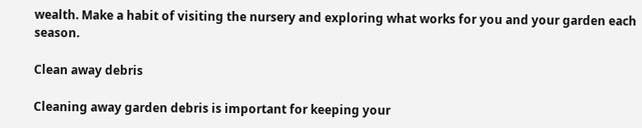wealth. Make a habit of visiting the nursery and exploring what works for you and your garden each season.

Clean away debris

Cleaning away garden debris is important for keeping your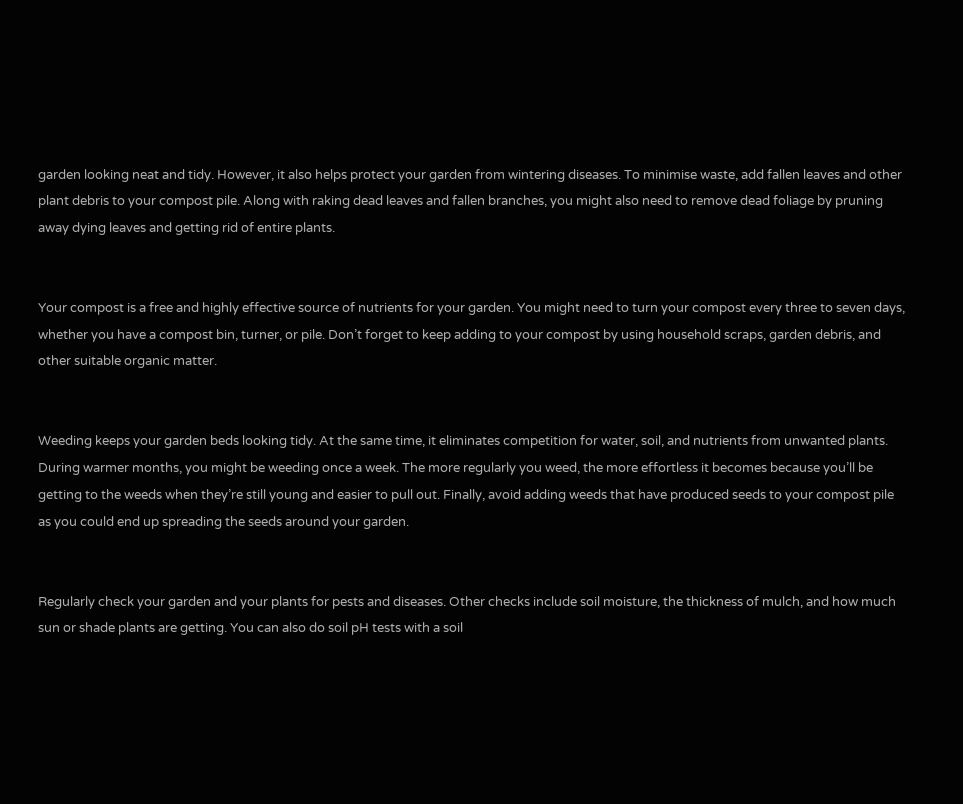garden looking neat and tidy. However, it also helps protect your garden from wintering diseases. To minimise waste, add fallen leaves and other plant debris to your compost pile. Along with raking dead leaves and fallen branches, you might also need to remove dead foliage by pruning away dying leaves and getting rid of entire plants.


Your compost is a free and highly effective source of nutrients for your garden. You might need to turn your compost every three to seven days, whether you have a compost bin, turner, or pile. Don’t forget to keep adding to your compost by using household scraps, garden debris, and other suitable organic matter.


Weeding keeps your garden beds looking tidy. At the same time, it eliminates competition for water, soil, and nutrients from unwanted plants. During warmer months, you might be weeding once a week. The more regularly you weed, the more effortless it becomes because you’ll be getting to the weeds when they’re still young and easier to pull out. Finally, avoid adding weeds that have produced seeds to your compost pile as you could end up spreading the seeds around your garden.


Regularly check your garden and your plants for pests and diseases. Other checks include soil moisture, the thickness of mulch, and how much sun or shade plants are getting. You can also do soil pH tests with a soil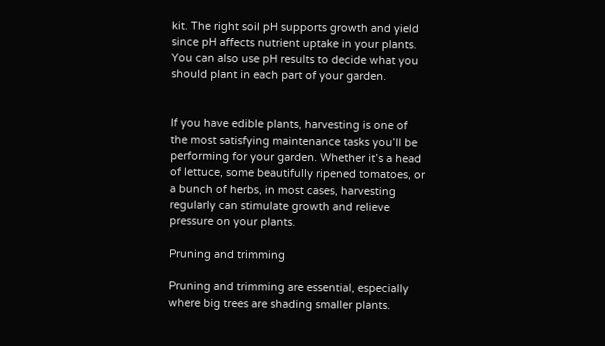kit. The right soil pH supports growth and yield since pH affects nutrient uptake in your plants. You can also use pH results to decide what you should plant in each part of your garden.


If you have edible plants, harvesting is one of the most satisfying maintenance tasks you’ll be performing for your garden. Whether it’s a head of lettuce, some beautifully ripened tomatoes, or a bunch of herbs, in most cases, harvesting regularly can stimulate growth and relieve pressure on your plants.

Pruning and trimming

Pruning and trimming are essential, especially where big trees are shading smaller plants.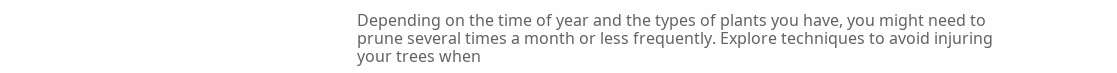Depending on the time of year and the types of plants you have, you might need to prune several times a month or less frequently. Explore techniques to avoid injuring your trees when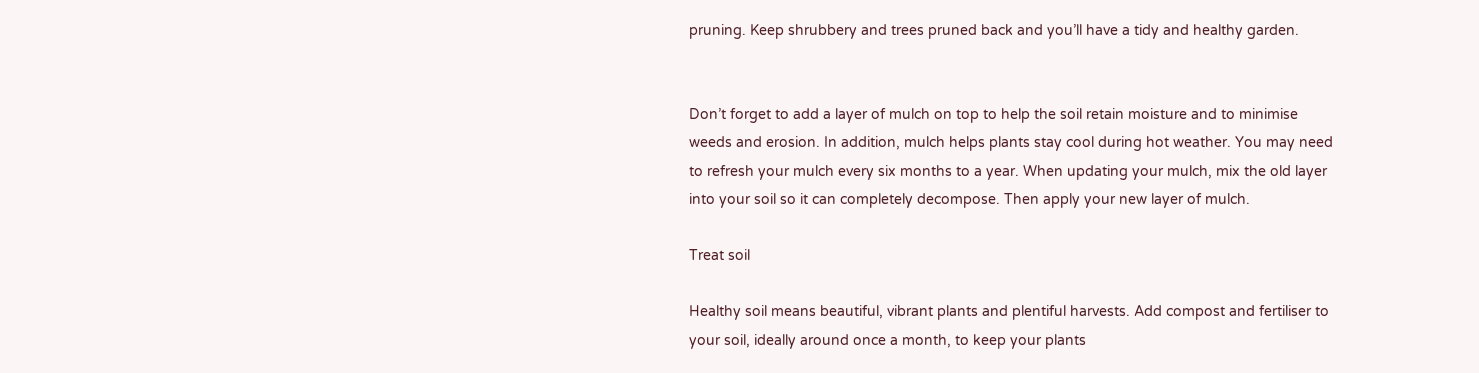pruning. Keep shrubbery and trees pruned back and you’ll have a tidy and healthy garden.


Don’t forget to add a layer of mulch on top to help the soil retain moisture and to minimise weeds and erosion. In addition, mulch helps plants stay cool during hot weather. You may need to refresh your mulch every six months to a year. When updating your mulch, mix the old layer into your soil so it can completely decompose. Then apply your new layer of mulch.

Treat soil

Healthy soil means beautiful, vibrant plants and plentiful harvests. Add compost and fertiliser to your soil, ideally around once a month, to keep your plants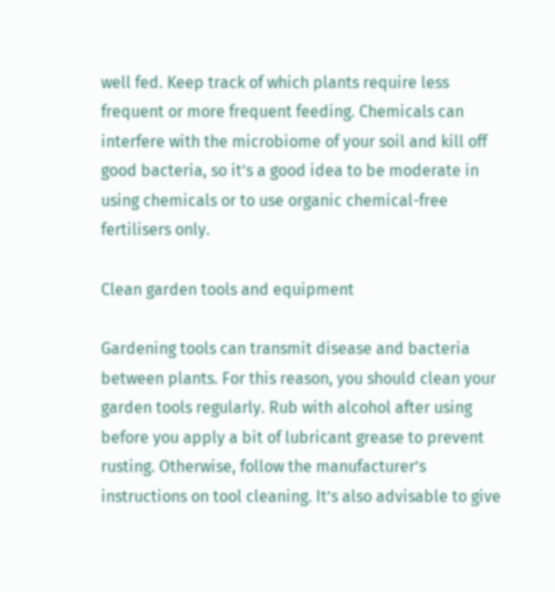well fed. Keep track of which plants require less frequent or more frequent feeding. Chemicals can interfere with the microbiome of your soil and kill off good bacteria, so it’s a good idea to be moderate in using chemicals or to use organic chemical-free fertilisers only.

Clean garden tools and equipment

Gardening tools can transmit disease and bacteria between plants. For this reason, you should clean your garden tools regularly. Rub with alcohol after using before you apply a bit of lubricant grease to prevent rusting. Otherwise, follow the manufacturer’s instructions on tool cleaning. It’s also advisable to give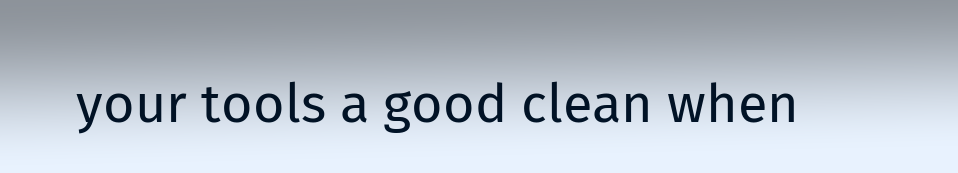your tools a good clean when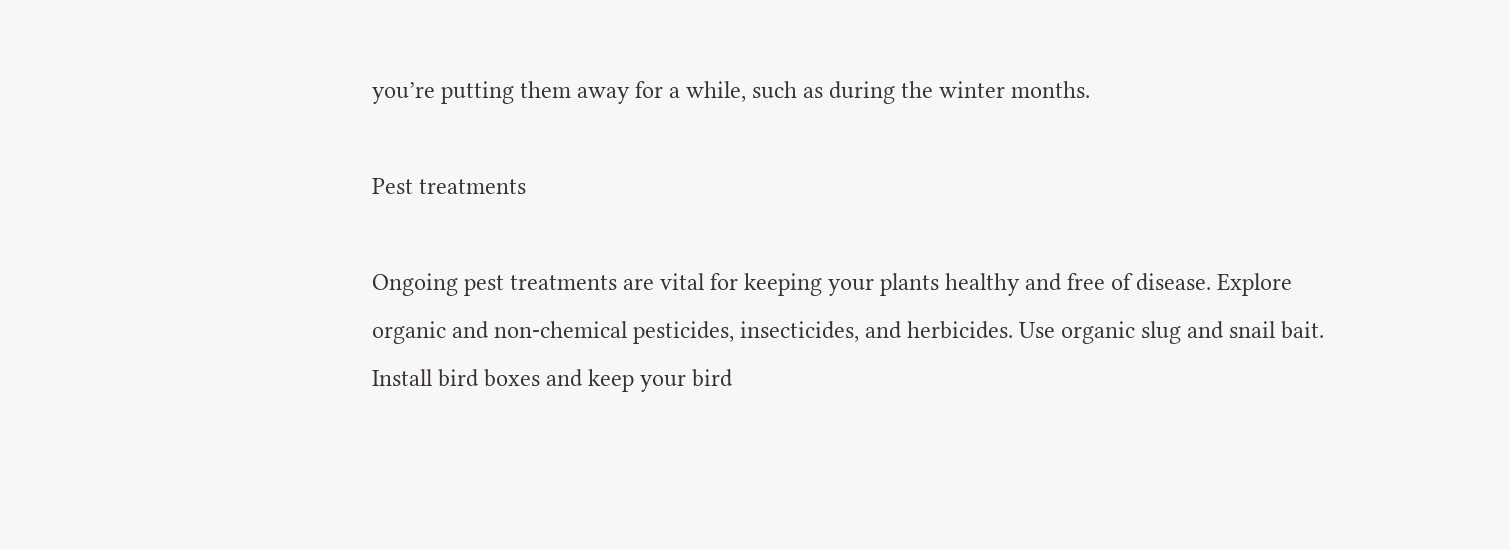you’re putting them away for a while, such as during the winter months.

Pest treatments

Ongoing pest treatments are vital for keeping your plants healthy and free of disease. Explore organic and non-chemical pesticides, insecticides, and herbicides. Use organic slug and snail bait. Install bird boxes and keep your bird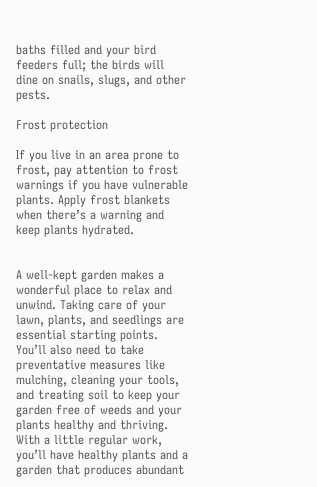baths filled and your bird feeders full; the birds will dine on snails, slugs, and other pests.

Frost protection

If you live in an area prone to frost, pay attention to frost warnings if you have vulnerable plants. Apply frost blankets when there’s a warning and keep plants hydrated.


A well-kept garden makes a wonderful place to relax and unwind. Taking care of your lawn, plants, and seedlings are essential starting points. You’ll also need to take preventative measures like mulching, cleaning your tools, and treating soil to keep your garden free of weeds and your plants healthy and thriving. With a little regular work, you’ll have healthy plants and a garden that produces abundant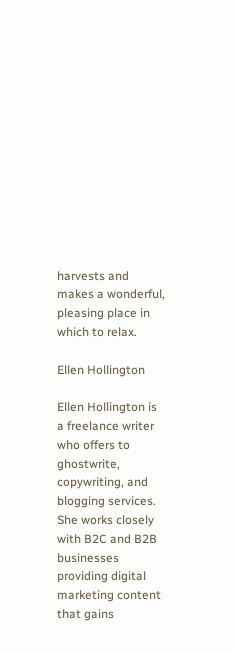harvests and makes a wonderful, pleasing place in which to relax.

Ellen Hollington

Ellen Hollington is a freelance writer who offers to ghostwrite, copywriting, and blogging services. She works closely with B2C and B2B businesses providing digital marketing content that gains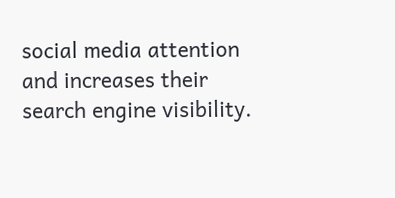social media attention and increases their search engine visibility.